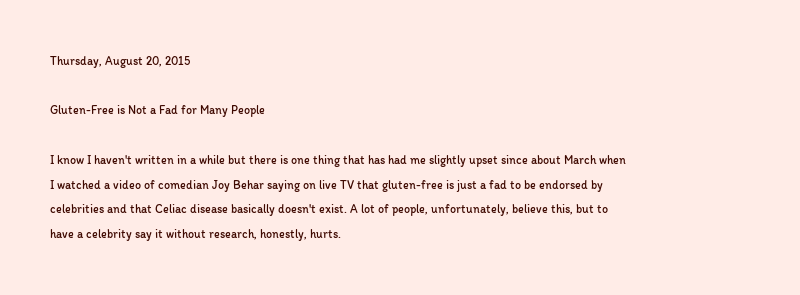Thursday, August 20, 2015

Gluten-Free is Not a Fad for Many People

I know I haven't written in a while but there is one thing that has had me slightly upset since about March when I watched a video of comedian Joy Behar saying on live TV that gluten-free is just a fad to be endorsed by celebrities and that Celiac disease basically doesn't exist. A lot of people, unfortunately, believe this, but to have a celebrity say it without research, honestly, hurts.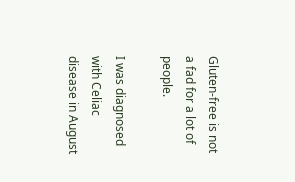Gluten-free is not a fad for a lot of people.

I was diagnosed with Celiac disease in August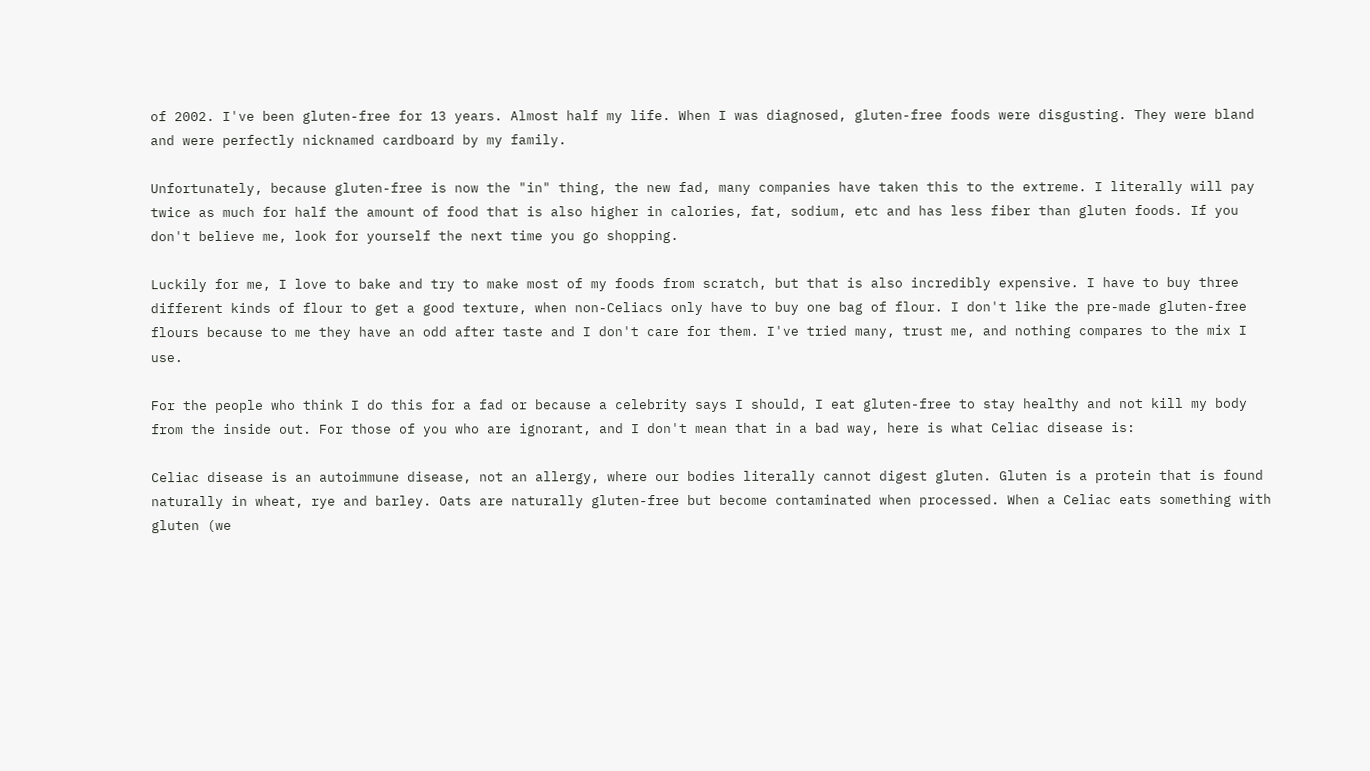of 2002. I've been gluten-free for 13 years. Almost half my life. When I was diagnosed, gluten-free foods were disgusting. They were bland and were perfectly nicknamed cardboard by my family.

Unfortunately, because gluten-free is now the "in" thing, the new fad, many companies have taken this to the extreme. I literally will pay twice as much for half the amount of food that is also higher in calories, fat, sodium, etc and has less fiber than gluten foods. If you don't believe me, look for yourself the next time you go shopping.

Luckily for me, I love to bake and try to make most of my foods from scratch, but that is also incredibly expensive. I have to buy three different kinds of flour to get a good texture, when non-Celiacs only have to buy one bag of flour. I don't like the pre-made gluten-free flours because to me they have an odd after taste and I don't care for them. I've tried many, trust me, and nothing compares to the mix I use.

For the people who think I do this for a fad or because a celebrity says I should, I eat gluten-free to stay healthy and not kill my body from the inside out. For those of you who are ignorant, and I don't mean that in a bad way, here is what Celiac disease is:

Celiac disease is an autoimmune disease, not an allergy, where our bodies literally cannot digest gluten. Gluten is a protein that is found naturally in wheat, rye and barley. Oats are naturally gluten-free but become contaminated when processed. When a Celiac eats something with gluten (we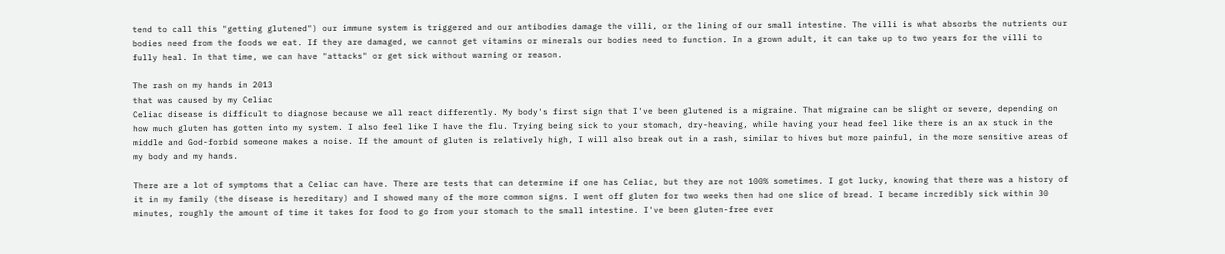tend to call this "getting glutened") our immune system is triggered and our antibodies damage the villi, or the lining of our small intestine. The villi is what absorbs the nutrients our bodies need from the foods we eat. If they are damaged, we cannot get vitamins or minerals our bodies need to function. In a grown adult, it can take up to two years for the villi to fully heal. In that time, we can have "attacks" or get sick without warning or reason.

The rash on my hands in 2013
that was caused by my Celiac
Celiac disease is difficult to diagnose because we all react differently. My body's first sign that I've been glutened is a migraine. That migraine can be slight or severe, depending on how much gluten has gotten into my system. I also feel like I have the flu. Trying being sick to your stomach, dry-heaving, while having your head feel like there is an ax stuck in the middle and God-forbid someone makes a noise. If the amount of gluten is relatively high, I will also break out in a rash, similar to hives but more painful, in the more sensitive areas of my body and my hands.

There are a lot of symptoms that a Celiac can have. There are tests that can determine if one has Celiac, but they are not 100% sometimes. I got lucky, knowing that there was a history of it in my family (the disease is hereditary) and I showed many of the more common signs. I went off gluten for two weeks then had one slice of bread. I became incredibly sick within 30 minutes, roughly the amount of time it takes for food to go from your stomach to the small intestine. I've been gluten-free ever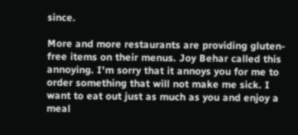since.

More and more restaurants are providing gluten-free items on their menus. Joy Behar called this annoying. I'm sorry that it annoys you for me to order something that will not make me sick. I want to eat out just as much as you and enjoy a meal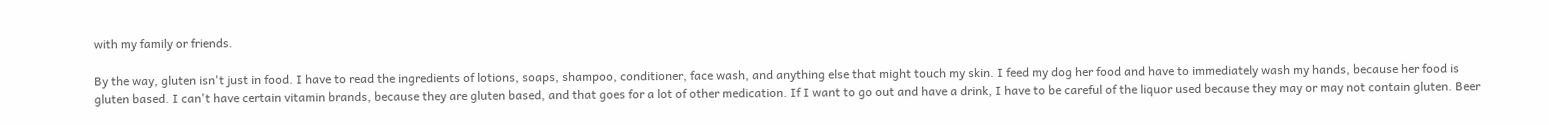with my family or friends.

By the way, gluten isn't just in food. I have to read the ingredients of lotions, soaps, shampoo, conditioner, face wash, and anything else that might touch my skin. I feed my dog her food and have to immediately wash my hands, because her food is gluten based. I can't have certain vitamin brands, because they are gluten based, and that goes for a lot of other medication. If I want to go out and have a drink, I have to be careful of the liquor used because they may or may not contain gluten. Beer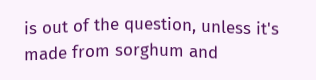is out of the question, unless it's made from sorghum and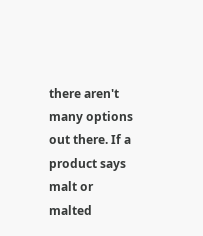there aren't many options out there. If a product says malt or malted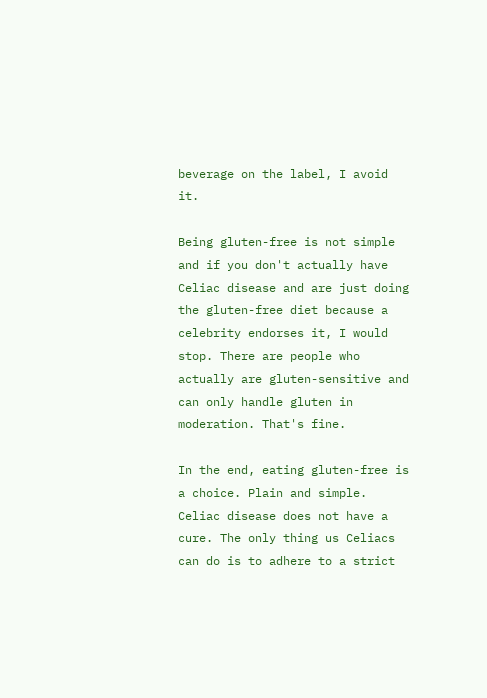beverage on the label, I avoid it.

Being gluten-free is not simple and if you don't actually have Celiac disease and are just doing the gluten-free diet because a celebrity endorses it, I would stop. There are people who actually are gluten-sensitive and can only handle gluten in moderation. That's fine.

In the end, eating gluten-free is a choice. Plain and simple. Celiac disease does not have a cure. The only thing us Celiacs can do is to adhere to a strict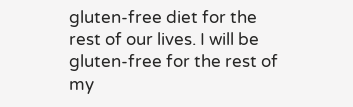gluten-free diet for the rest of our lives. I will be gluten-free for the rest of my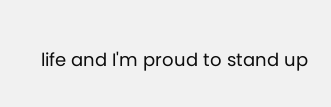life and I'm proud to stand up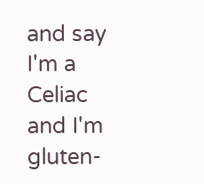and say I'm a Celiac and I'm gluten-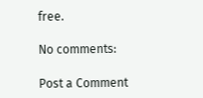free.

No comments:

Post a Comment